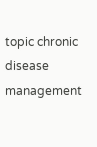topic chronic disease management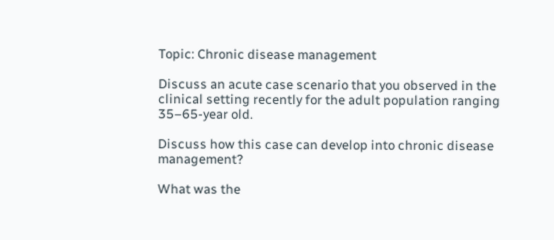Topic: Chronic disease management

Discuss an acute case scenario that you observed in the clinical setting recently for the adult population ranging 35–65-year old.

Discuss how this case can develop into chronic disease management?

What was the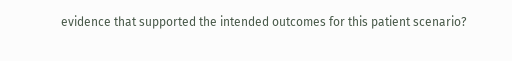evidence that supported the intended outcomes for this patient scenario?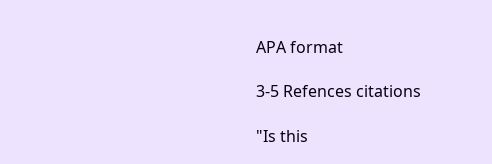APA format

3-5 Refences citations

"Is this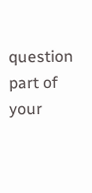question part of your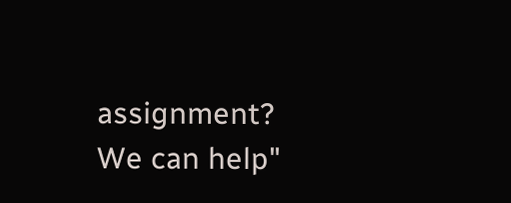assignment? We can help"